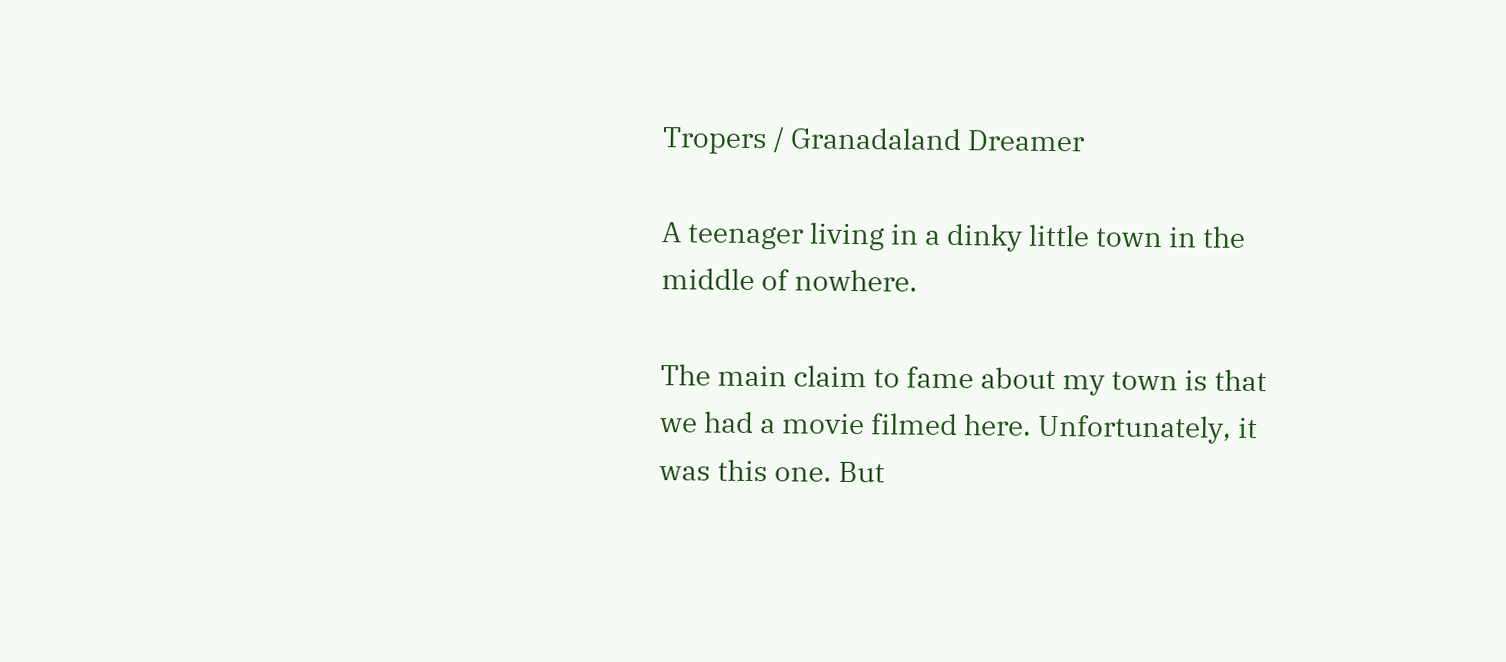Tropers / Granadaland Dreamer

A teenager living in a dinky little town in the middle of nowhere.

The main claim to fame about my town is that we had a movie filmed here. Unfortunately, it was this one. But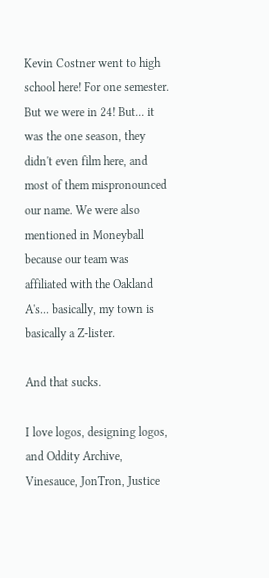Kevin Costner went to high school here! For one semester. But we were in 24! But... it was the one season, they didn't even film here, and most of them mispronounced our name. We were also mentioned in Moneyball because our team was affiliated with the Oakland A's... basically, my town is basically a Z-lister.

And that sucks.

I love logos, designing logos, and Oddity Archive, Vinesauce, JonTron, Justice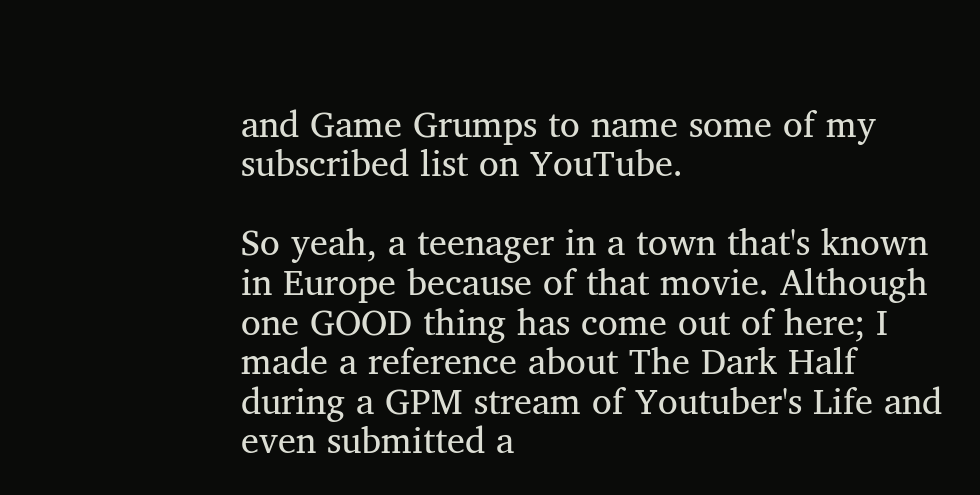and Game Grumps to name some of my subscribed list on YouTube.

So yeah, a teenager in a town that's known in Europe because of that movie. Although one GOOD thing has come out of here; I made a reference about The Dark Half during a GPM stream of Youtuber's Life and even submitted a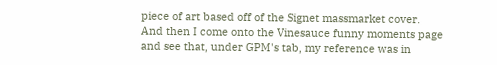piece of art based off of the Signet massmarket cover. And then I come onto the Vinesauce funny moments page and see that, under GPM's tab, my reference was in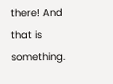there! And that is something.